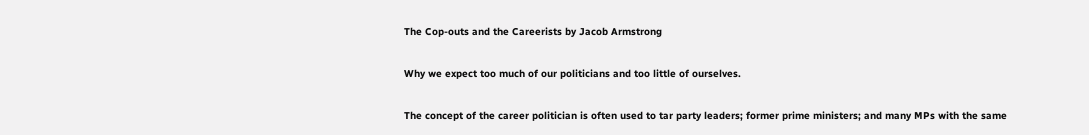The Cop-outs and the Careerists by Jacob Armstrong

Why we expect too much of our politicians and too little of ourselves.

The concept of the career politician is often used to tar party leaders; former prime ministers; and many MPs with the same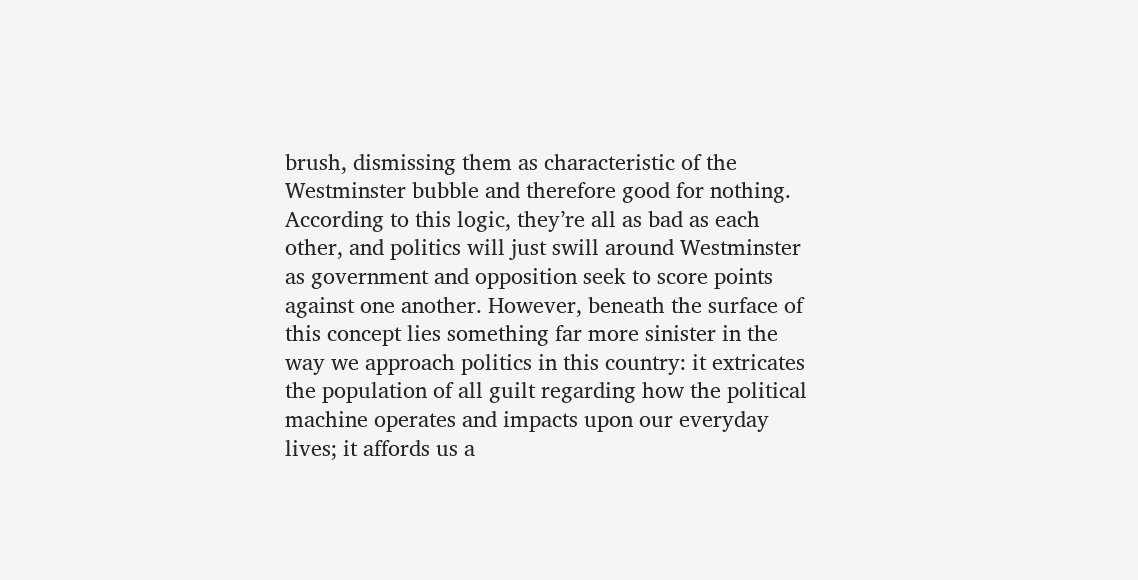brush, dismissing them as characteristic of the Westminster bubble and therefore good for nothing. According to this logic, they’re all as bad as each other, and politics will just swill around Westminster as government and opposition seek to score points against one another. However, beneath the surface of this concept lies something far more sinister in the way we approach politics in this country: it extricates the population of all guilt regarding how the political machine operates and impacts upon our everyday lives; it affords us a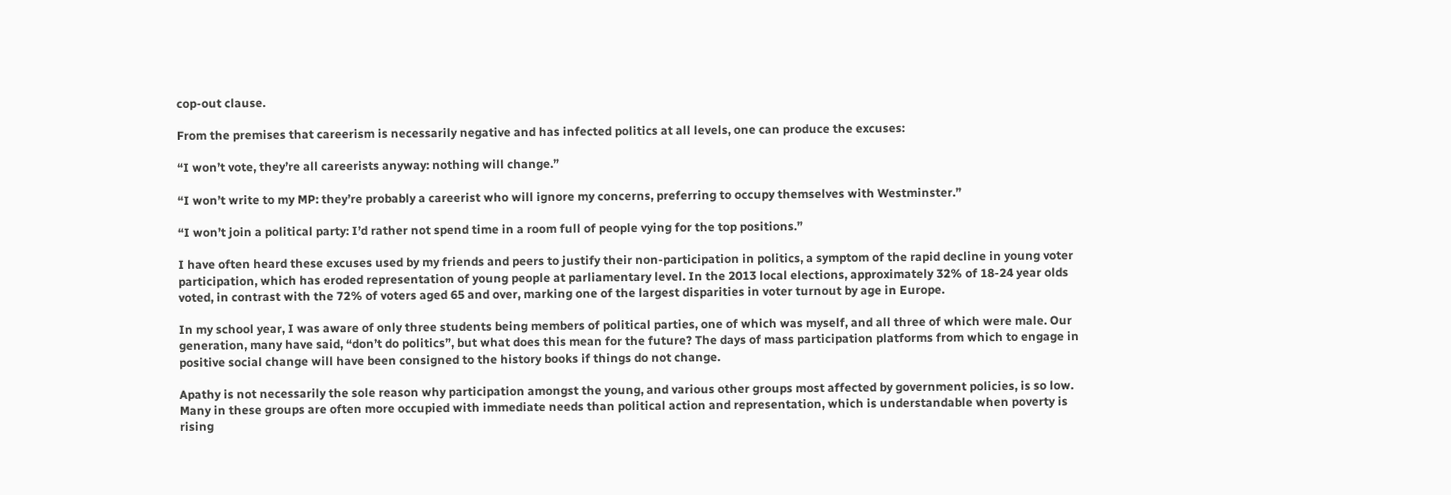cop-out clause.

From the premises that careerism is necessarily negative and has infected politics at all levels, one can produce the excuses:

“I won’t vote, they’re all careerists anyway: nothing will change.”

“I won’t write to my MP: they’re probably a careerist who will ignore my concerns, preferring to occupy themselves with Westminster.”

“I won’t join a political party: I’d rather not spend time in a room full of people vying for the top positions.”

I have often heard these excuses used by my friends and peers to justify their non-participation in politics, a symptom of the rapid decline in young voter participation, which has eroded representation of young people at parliamentary level. In the 2013 local elections, approximately 32% of 18-24 year olds voted, in contrast with the 72% of voters aged 65 and over, marking one of the largest disparities in voter turnout by age in Europe.

In my school year, I was aware of only three students being members of political parties, one of which was myself, and all three of which were male. Our generation, many have said, “don’t do politics”, but what does this mean for the future? The days of mass participation platforms from which to engage in positive social change will have been consigned to the history books if things do not change.

Apathy is not necessarily the sole reason why participation amongst the young, and various other groups most affected by government policies, is so low. Many in these groups are often more occupied with immediate needs than political action and representation, which is understandable when poverty is rising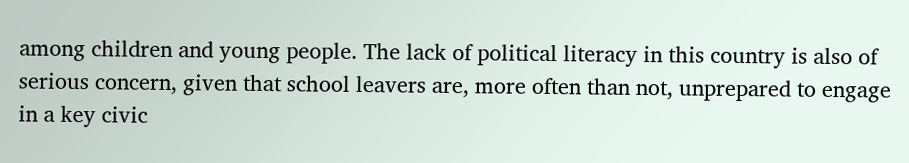among children and young people. The lack of political literacy in this country is also of serious concern, given that school leavers are, more often than not, unprepared to engage in a key civic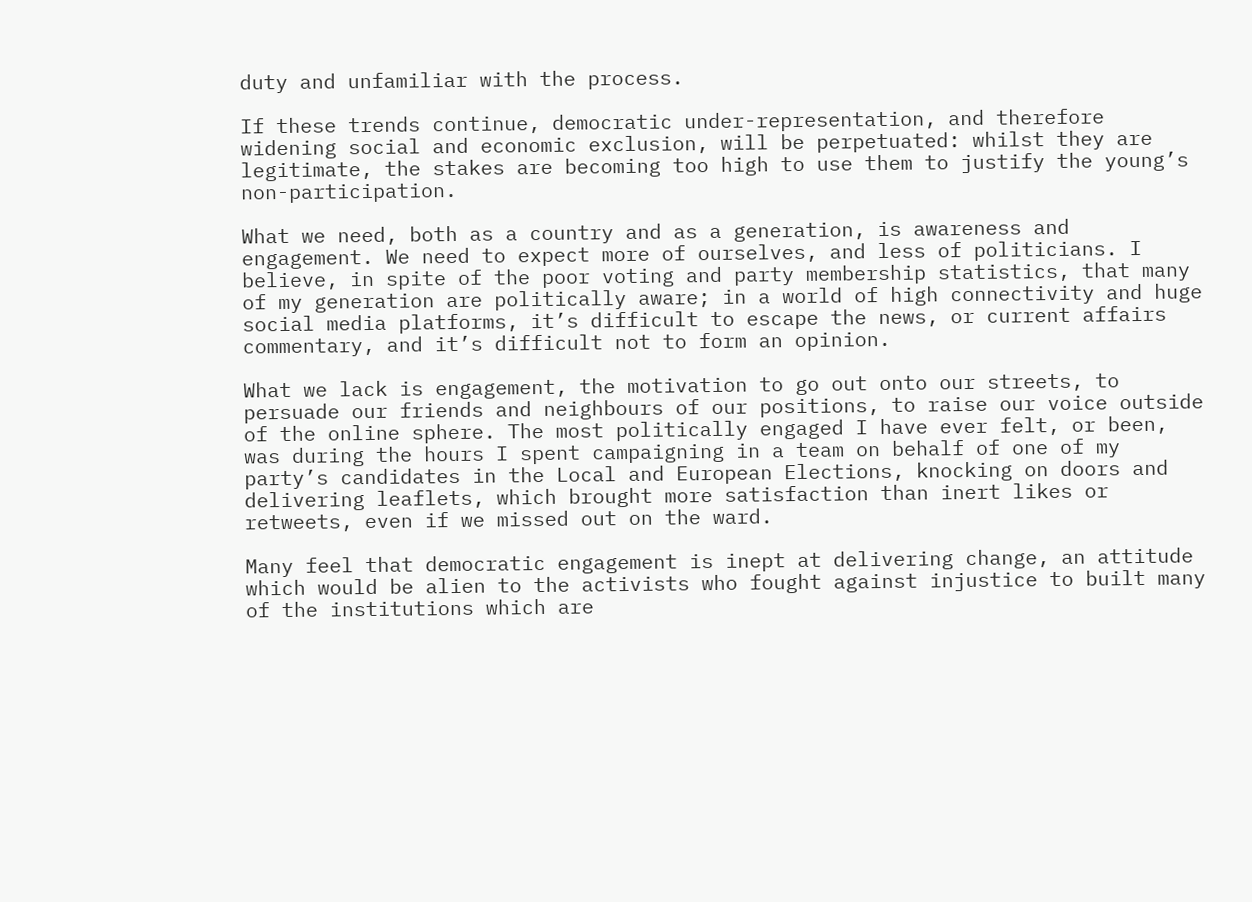duty and unfamiliar with the process.

If these trends continue, democratic under-representation, and therefore widening social and economic exclusion, will be perpetuated: whilst they are legitimate, the stakes are becoming too high to use them to justify the young’s non-participation.

What we need, both as a country and as a generation, is awareness and engagement. We need to expect more of ourselves, and less of politicians. I believe, in spite of the poor voting and party membership statistics, that many of my generation are politically aware; in a world of high connectivity and huge social media platforms, it’s difficult to escape the news, or current affairs commentary, and it’s difficult not to form an opinion.

What we lack is engagement, the motivation to go out onto our streets, to persuade our friends and neighbours of our positions, to raise our voice outside of the online sphere. The most politically engaged I have ever felt, or been, was during the hours I spent campaigning in a team on behalf of one of my party’s candidates in the Local and European Elections, knocking on doors and delivering leaflets, which brought more satisfaction than inert likes or retweets, even if we missed out on the ward.

Many feel that democratic engagement is inept at delivering change, an attitude which would be alien to the activists who fought against injustice to built many of the institutions which are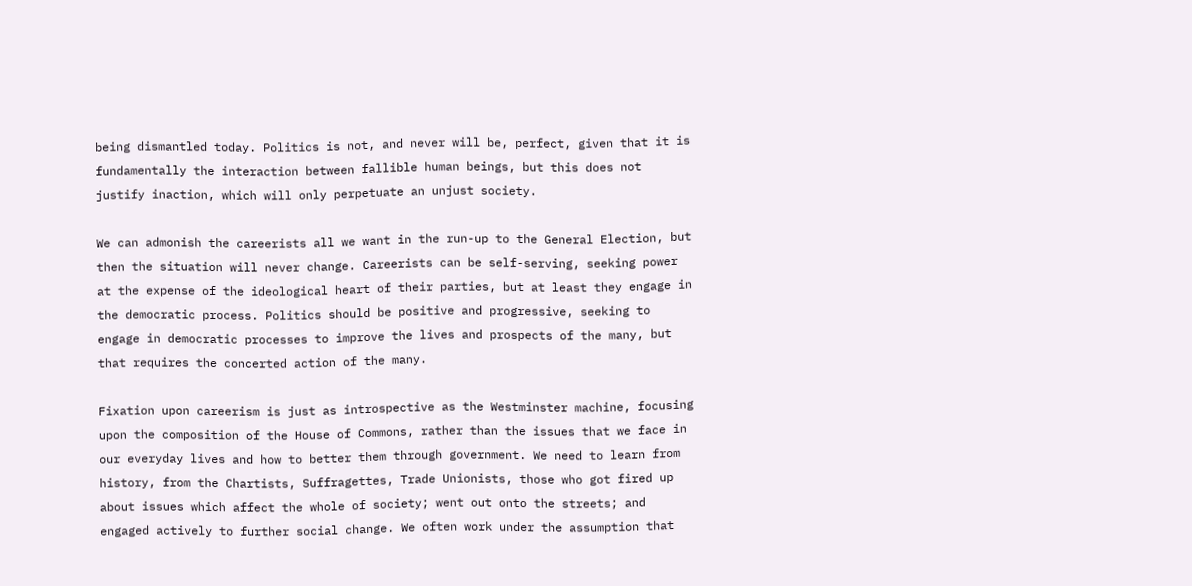being dismantled today. Politics is not, and never will be, perfect, given that it is fundamentally the interaction between fallible human beings, but this does not justify inaction, which will only perpetuate an unjust society.

We can admonish the careerists all we want in the run-up to the General Election, but then the situation will never change. Careerists can be self-serving, seeking power at the expense of the ideological heart of their parties, but at least they engage in the democratic process. Politics should be positive and progressive, seeking to engage in democratic processes to improve the lives and prospects of the many, but that requires the concerted action of the many.

Fixation upon careerism is just as introspective as the Westminster machine, focusing upon the composition of the House of Commons, rather than the issues that we face in our everyday lives and how to better them through government. We need to learn from history, from the Chartists, Suffragettes, Trade Unionists, those who got fired up about issues which affect the whole of society; went out onto the streets; and engaged actively to further social change. We often work under the assumption that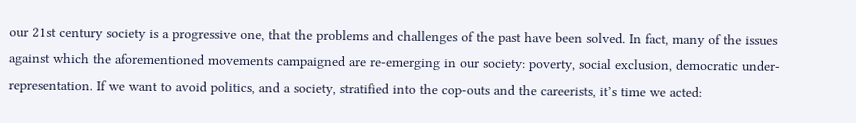our 21st century society is a progressive one, that the problems and challenges of the past have been solved. In fact, many of the issues against which the aforementioned movements campaigned are re-emerging in our society: poverty, social exclusion, democratic under-representation. If we want to avoid politics, and a society, stratified into the cop-outs and the careerists, it’s time we acted: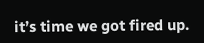it’s time we got fired up.